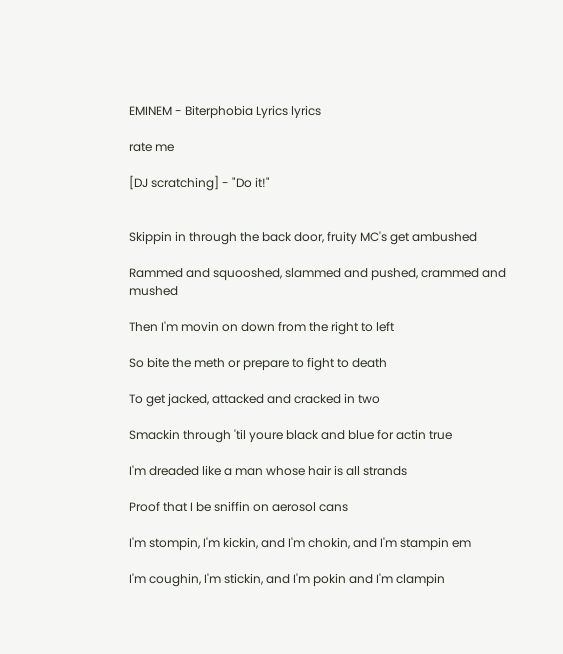EMINEM - Biterphobia Lyrics lyrics

rate me

[DJ scratching] - "Do it!"


Skippin in through the back door, fruity MC's get ambushed

Rammed and squooshed, slammed and pushed, crammed and mushed

Then I'm movin on down from the right to left

So bite the meth or prepare to fight to death

To get jacked, attacked and cracked in two

Smackin through 'til youre black and blue for actin true

I'm dreaded like a man whose hair is all strands

Proof that I be sniffin on aerosol cans

I'm stompin, I'm kickin, and I'm chokin, and I'm stampin em

I'm coughin, I'm stickin, and I'm pokin and I'm clampin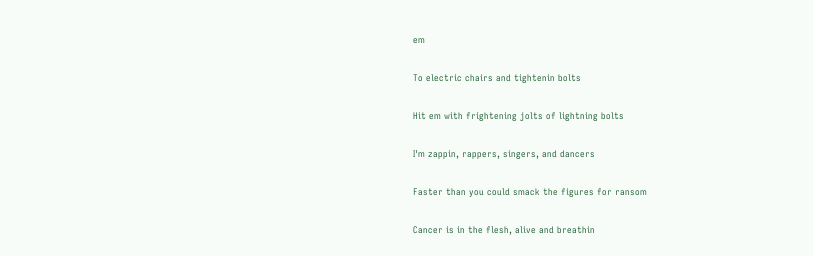em

To electric chairs and tightenin bolts

Hit em with frightening jolts of lightning bolts

I'm zappin, rappers, singers, and dancers

Faster than you could smack the figures for ransom

Cancer is in the flesh, alive and breathin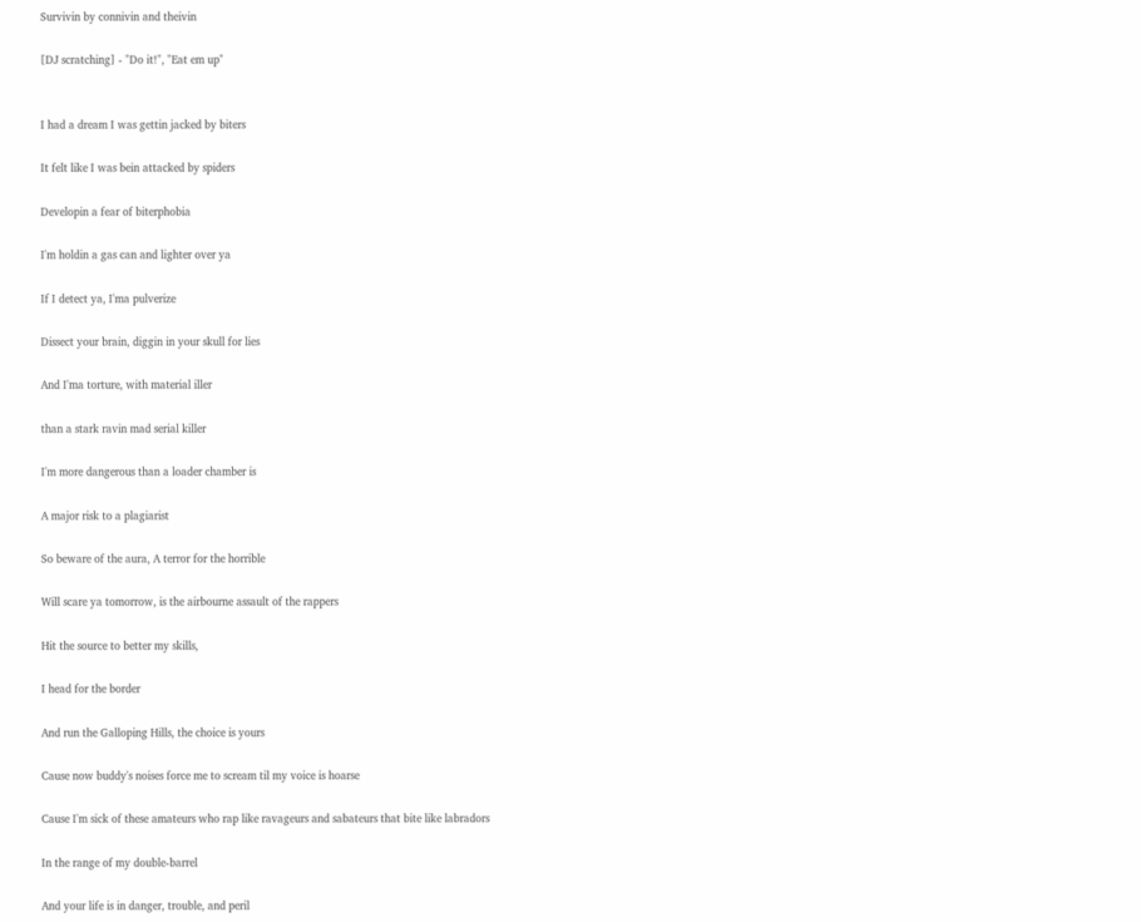Survivin by connivin and theivin

[DJ scratching] - "Do it!", "Eat em up"


I had a dream I was gettin jacked by biters

It felt like I was bein attacked by spiders

Developin a fear of biterphobia

I'm holdin a gas can and lighter over ya

If I detect ya, I'ma pulverize

Dissect your brain, diggin in your skull for lies

And I'ma torture, with material iller

than a stark ravin mad serial killer

I'm more dangerous than a loader chamber is

A major risk to a plagiarist

So beware of the aura, A terror for the horrible

Will scare ya tomorrow, is the airbourne assault of the rappers

Hit the source to better my skills,

I head for the border

And run the Galloping Hills, the choice is yours

Cause now buddy's noises force me to scream til my voice is hoarse

Cause I'm sick of these amateurs who rap like ravageurs and sabateurs that bite like labradors

In the range of my double-barrel

And your life is in danger, trouble, and peril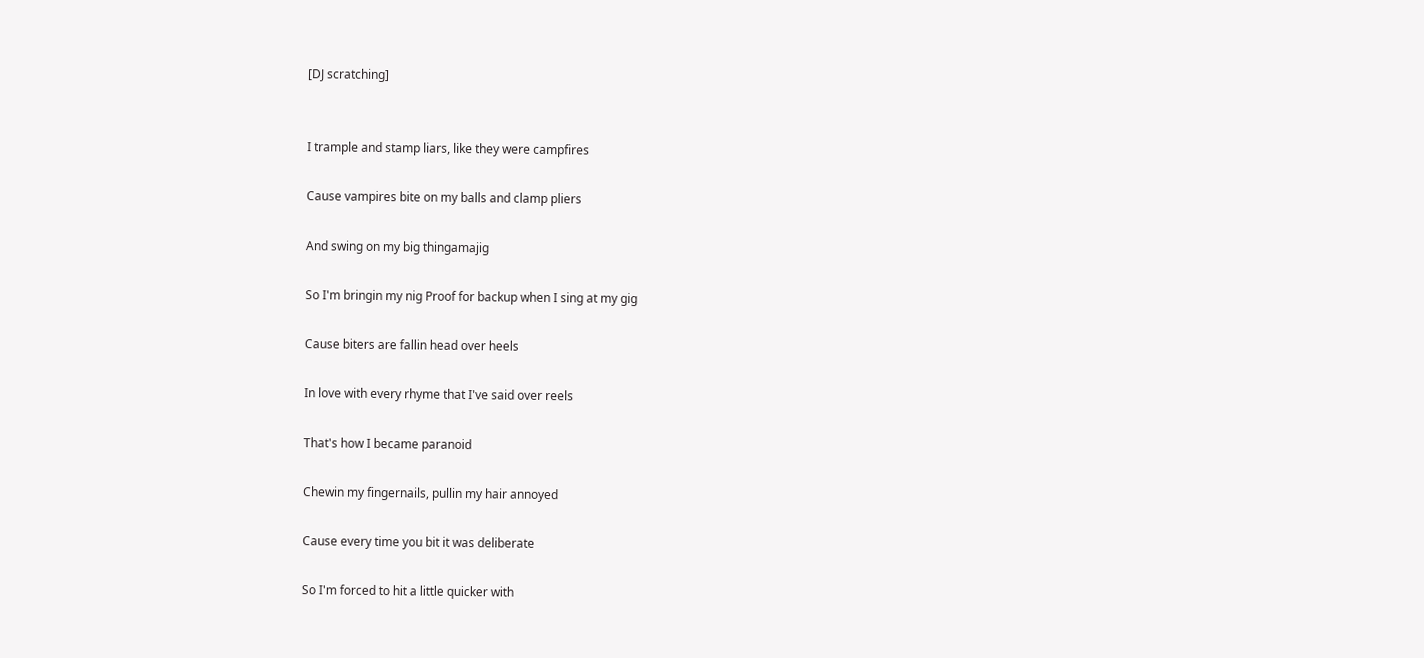[DJ scratching]


I trample and stamp liars, like they were campfires

Cause vampires bite on my balls and clamp pliers

And swing on my big thingamajig

So I'm bringin my nig Proof for backup when I sing at my gig

Cause biters are fallin head over heels

In love with every rhyme that I've said over reels

That's how I became paranoid

Chewin my fingernails, pullin my hair annoyed

Cause every time you bit it was deliberate

So I'm forced to hit a little quicker with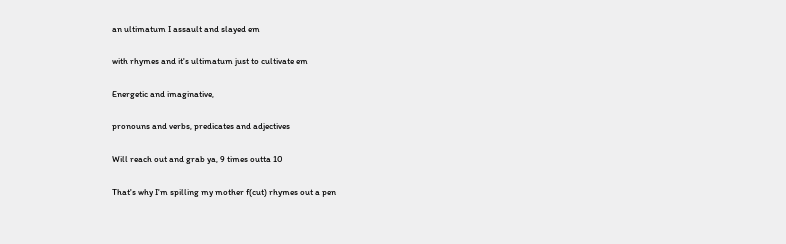an ultimatum I assault and slayed em

with rhymes and it's ultimatum just to cultivate em

Energetic and imaginative,

pronouns and verbs, predicates and adjectives

Will reach out and grab ya, 9 times outta 10

That's why I'm spilling my mother f(cut) rhymes out a pen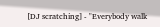[DJ scratching] - "Everybody walk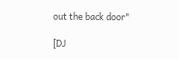out the back door"

[DJ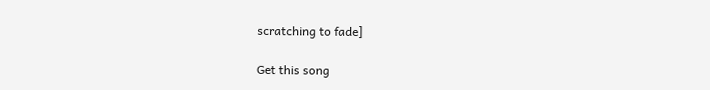scratching to fade]

Get this song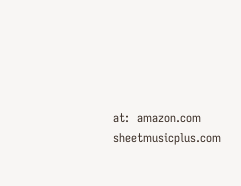at:  amazon.com  sheetmusicplus.com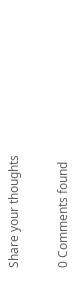Share your thoughts

0 Comments found